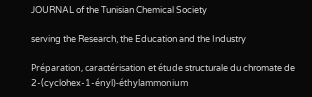JOURNAL of the Tunisian Chemical Society

serving the Research, the Education and the Industry

Préparation, caractérisation et étude structurale du chromate de 2-(cyclohex-1-ényl)-éthylammonium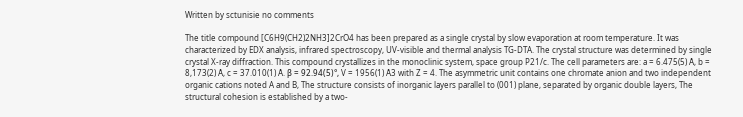Written by sctunisie no comments

The title compound [C6H9(CH2)2NH3]2CrO4 has been prepared as a single crystal by slow evaporation at room temperature. It was characterized by EDX analysis, infrared spectroscopy, UV-visible and thermal analysis TG-DTA. The crystal structure was determined by single crystal X-ray diffraction. This compound crystallizes in the monoclinic system, space group P21/c. The cell parameters are: a = 6.475(5) Å, b = 8,173(2) Å, c = 37.010(1) Å. β = 92.94(5)°, V = 1956(1) Å3 with Z = 4. The asymmetric unit contains one chromate anion and two independent organic cations noted A and B, The structure consists of inorganic layers parallel to (001) plane, separated by organic double layers, The structural cohesion is established by a two-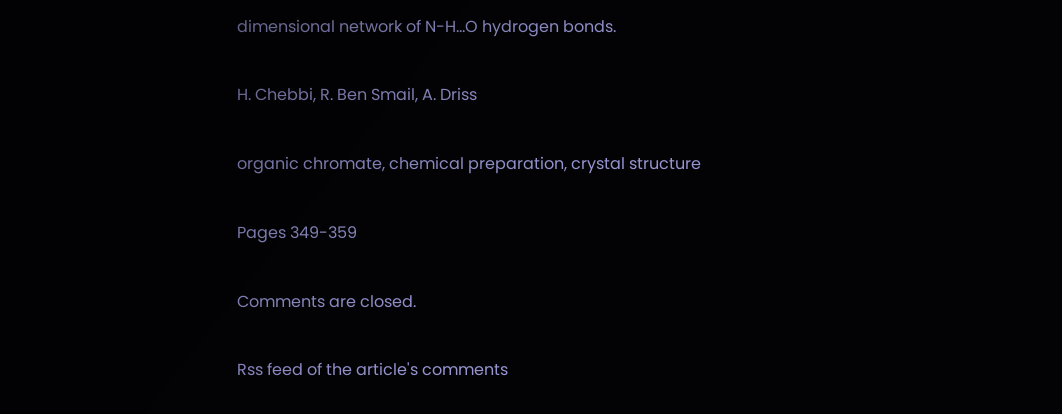dimensional network of N-H...O hydrogen bonds.

H. Chebbi, R. Ben Smail, A. Driss

organic chromate, chemical preparation, crystal structure

Pages 349-359

Comments are closed.

Rss feed of the article's comments